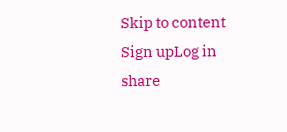Skip to content
Sign upLog in
share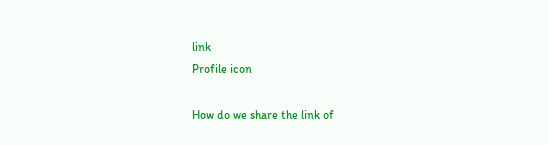link
Profile icon

How do we share the link of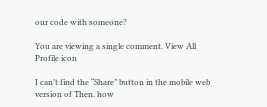our code with someone?

You are viewing a single comment. View All
Profile icon

I can’t find the “Share” button in the mobile web version of Then, how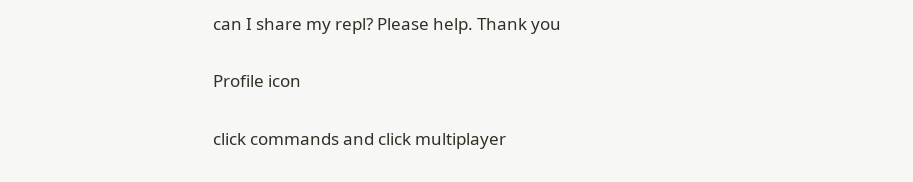can I share my repl? Please help. Thank you

Profile icon

click commands and click multiplayer